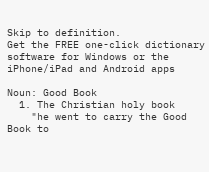Skip to definition.
Get the FREE one-click dictionary software for Windows or the iPhone/iPad and Android apps

Noun: Good Book
  1. The Christian holy book
    "he went to carry the Good Book to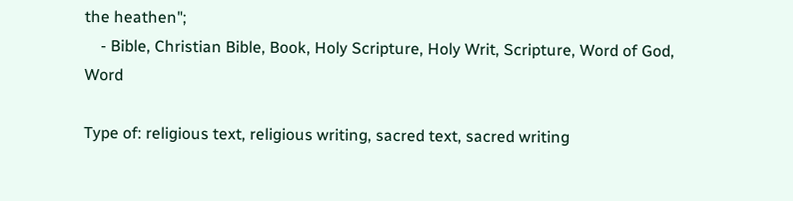the heathen";
    - Bible, Christian Bible, Book, Holy Scripture, Holy Writ, Scripture, Word of God, Word

Type of: religious text, religious writing, sacred text, sacred writing